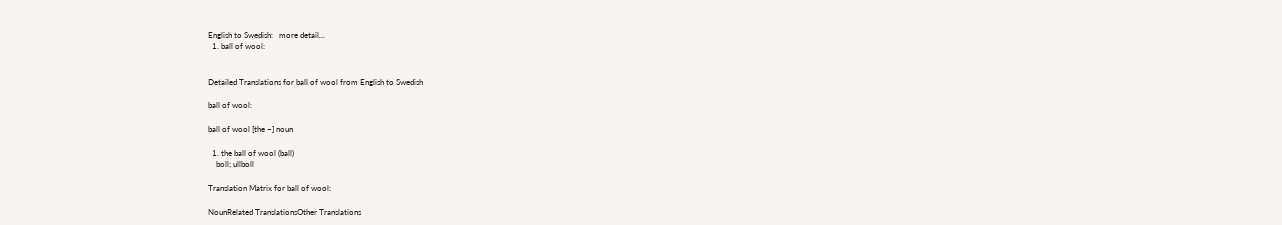English to Swedish:   more detail...
  1. ball of wool:


Detailed Translations for ball of wool from English to Swedish

ball of wool:

ball of wool [the ~] noun

  1. the ball of wool (ball)
    boll; ullboll

Translation Matrix for ball of wool:

NounRelated TranslationsOther Translations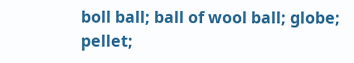boll ball; ball of wool ball; globe; pellet;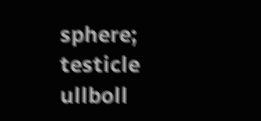sphere; testicle
ullboll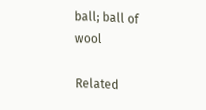ball; ball of wool

Related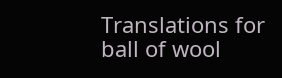Translations for ball of wool